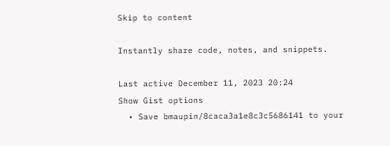Skip to content

Instantly share code, notes, and snippets.

Last active December 11, 2023 20:24
Show Gist options
  • Save bmaupin/8caca3a1e8c3c5686141 to your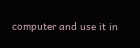computer and use it in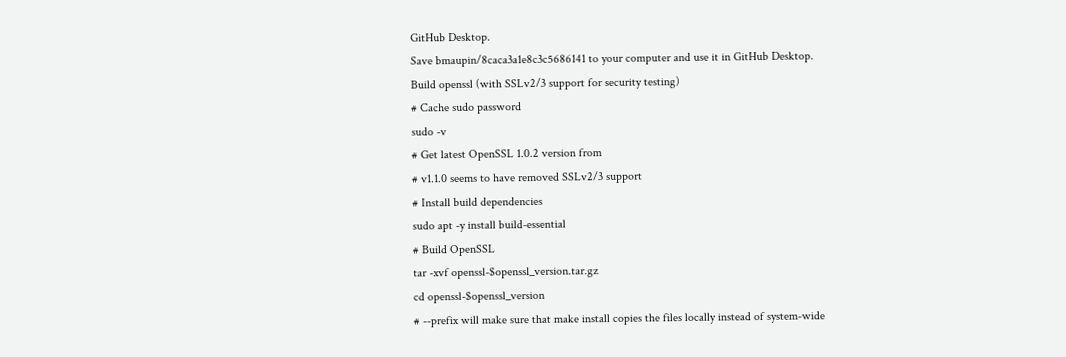GitHub Desktop.
Save bmaupin/8caca3a1e8c3c5686141 to your computer and use it in GitHub Desktop.
Build openssl (with SSLv2/3 support for security testing)
# Cache sudo password
sudo -v
# Get latest OpenSSL 1.0.2 version from
# v1.1.0 seems to have removed SSLv2/3 support
# Install build dependencies
sudo apt -y install build-essential
# Build OpenSSL
tar -xvf openssl-$openssl_version.tar.gz
cd openssl-$openssl_version
# --prefix will make sure that make install copies the files locally instead of system-wide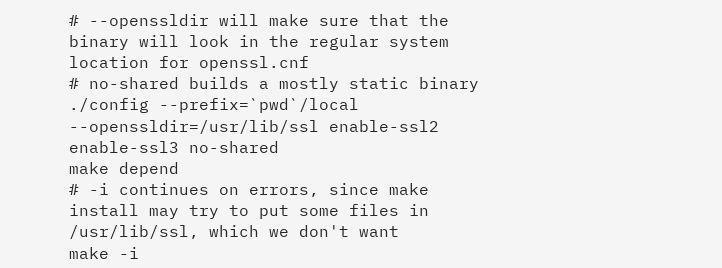# --openssldir will make sure that the binary will look in the regular system location for openssl.cnf
# no-shared builds a mostly static binary
./config --prefix=`pwd`/local --openssldir=/usr/lib/ssl enable-ssl2 enable-ssl3 no-shared
make depend
# -i continues on errors, since make install may try to put some files in /usr/lib/ssl, which we don't want
make -i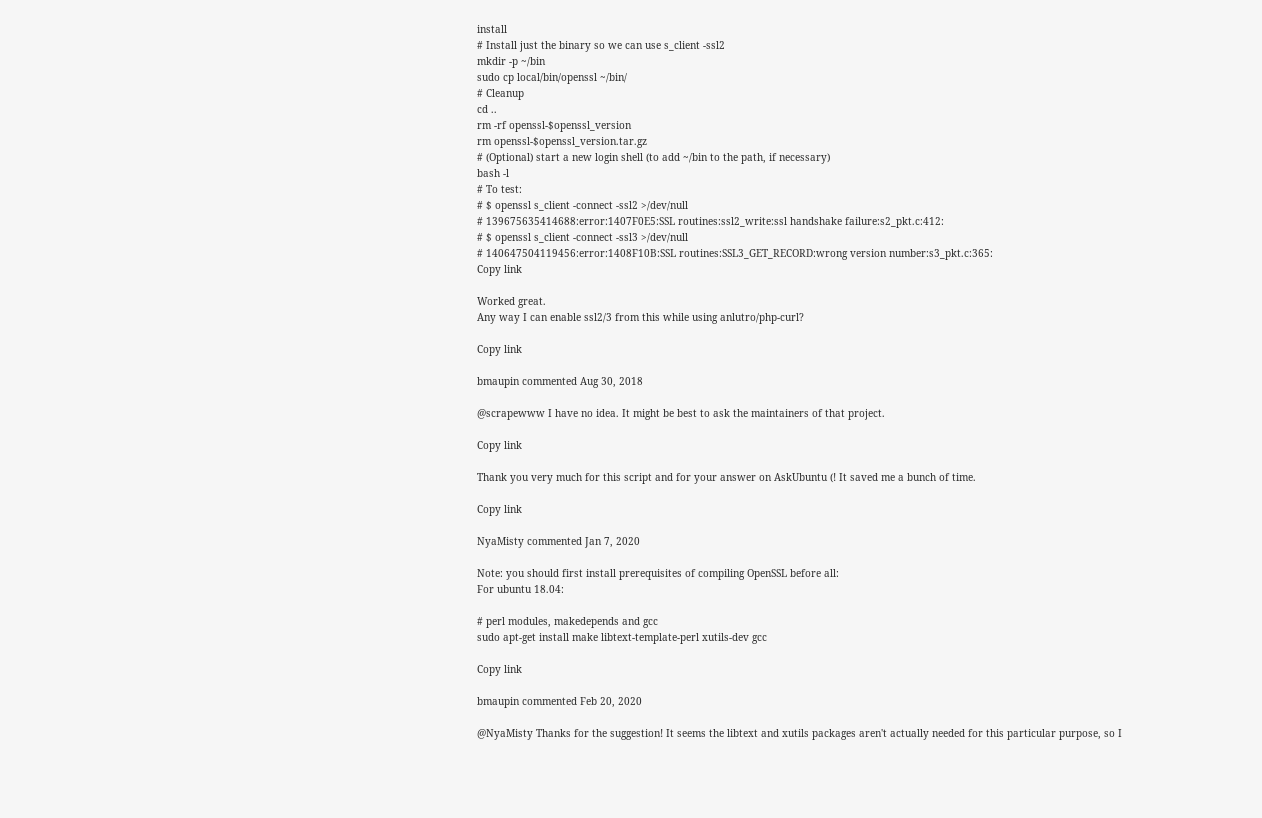install
# Install just the binary so we can use s_client -ssl2
mkdir -p ~/bin
sudo cp local/bin/openssl ~/bin/
# Cleanup
cd ..
rm -rf openssl-$openssl_version
rm openssl-$openssl_version.tar.gz
# (Optional) start a new login shell (to add ~/bin to the path, if necessary)
bash -l
# To test:
# $ openssl s_client -connect -ssl2 >/dev/null
# 139675635414688:error:1407F0E5:SSL routines:ssl2_write:ssl handshake failure:s2_pkt.c:412:
# $ openssl s_client -connect -ssl3 >/dev/null
# 140647504119456:error:1408F10B:SSL routines:SSL3_GET_RECORD:wrong version number:s3_pkt.c:365:
Copy link

Worked great.
Any way I can enable ssl2/3 from this while using anlutro/php-curl?

Copy link

bmaupin commented Aug 30, 2018

@scrapewww I have no idea. It might be best to ask the maintainers of that project.

Copy link

Thank you very much for this script and for your answer on AskUbuntu (! It saved me a bunch of time.

Copy link

NyaMisty commented Jan 7, 2020

Note: you should first install prerequisites of compiling OpenSSL before all:
For ubuntu 18.04:

# perl modules, makedepends and gcc
sudo apt-get install make libtext-template-perl xutils-dev gcc

Copy link

bmaupin commented Feb 20, 2020

@NyaMisty Thanks for the suggestion! It seems the libtext and xutils packages aren't actually needed for this particular purpose, so I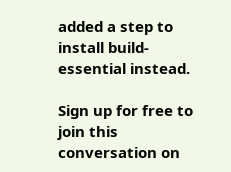added a step to install build-essential instead.

Sign up for free to join this conversation on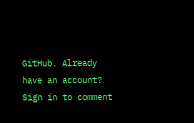GitHub. Already have an account? Sign in to comment